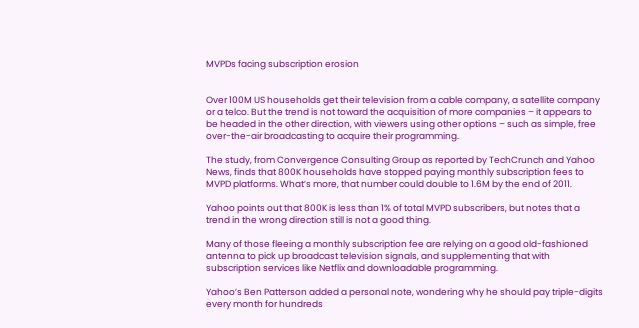MVPDs facing subscription erosion


Over 100M US households get their television from a cable company, a satellite company or a telco. But the trend is not toward the acquisition of more companies – it appears to be headed in the other direction, with viewers using other options – such as simple, free over-the-air broadcasting to acquire their programming.

The study, from Convergence Consulting Group as reported by TechCrunch and Yahoo News, finds that 800K households have stopped paying monthly subscription fees to MVPD platforms. What’s more, that number could double to 1.6M by the end of 2011.

Yahoo points out that 800K is less than 1% of total MVPD subscribers, but notes that a trend in the wrong direction still is not a good thing.

Many of those fleeing a monthly subscription fee are relying on a good old-fashioned antenna to pick up broadcast television signals, and supplementing that with subscription services like Netflix and downloadable programming.

Yahoo’s Ben Patterson added a personal note, wondering why he should pay triple-digits every month for hundreds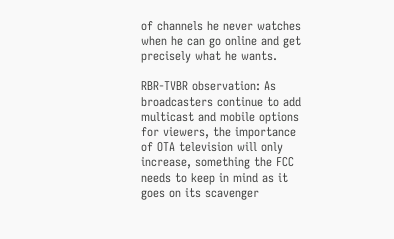of channels he never watches when he can go online and get precisely what he wants.

RBR-TVBR observation: As broadcasters continue to add multicast and mobile options for viewers, the importance of OTA television will only increase, something the FCC needs to keep in mind as it goes on its scavenger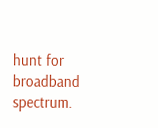hunt for broadband spectrum.